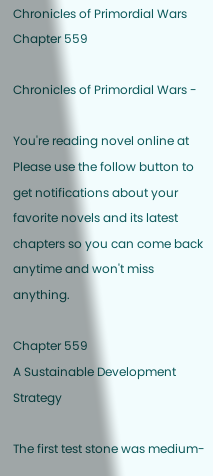Chronicles of Primordial Wars Chapter 559

Chronicles of Primordial Wars -

You're reading novel online at Please use the follow button to get notifications about your favorite novels and its latest chapters so you can come back anytime and won't miss anything.

Chapter 559
A Sustainable Development Strategy

The first test stone was medium-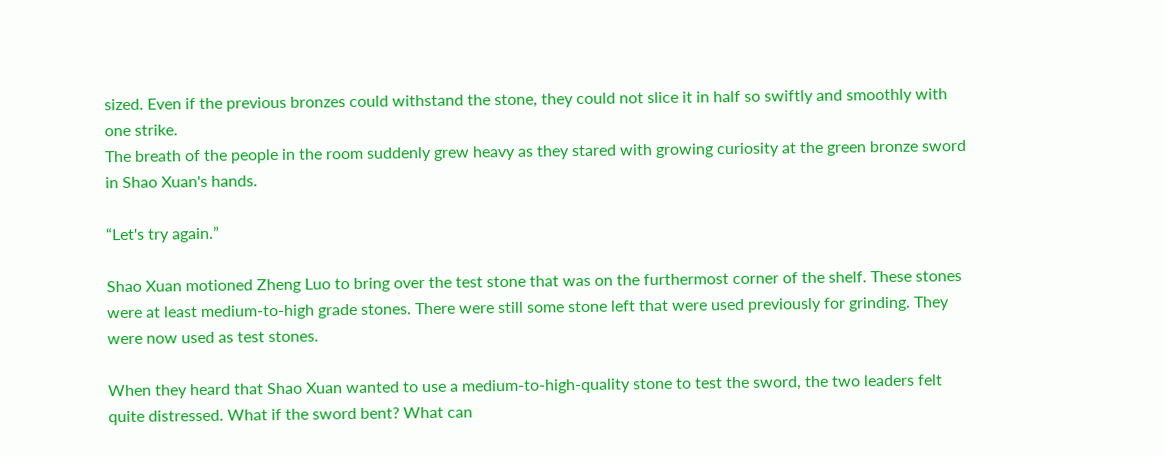sized. Even if the previous bronzes could withstand the stone, they could not slice it in half so swiftly and smoothly with one strike.
The breath of the people in the room suddenly grew heavy as they stared with growing curiosity at the green bronze sword in Shao Xuan's hands.

“Let's try again.”

Shao Xuan motioned Zheng Luo to bring over the test stone that was on the furthermost corner of the shelf. These stones were at least medium-to-high grade stones. There were still some stone left that were used previously for grinding. They were now used as test stones.

When they heard that Shao Xuan wanted to use a medium-to-high-quality stone to test the sword, the two leaders felt quite distressed. What if the sword bent? What can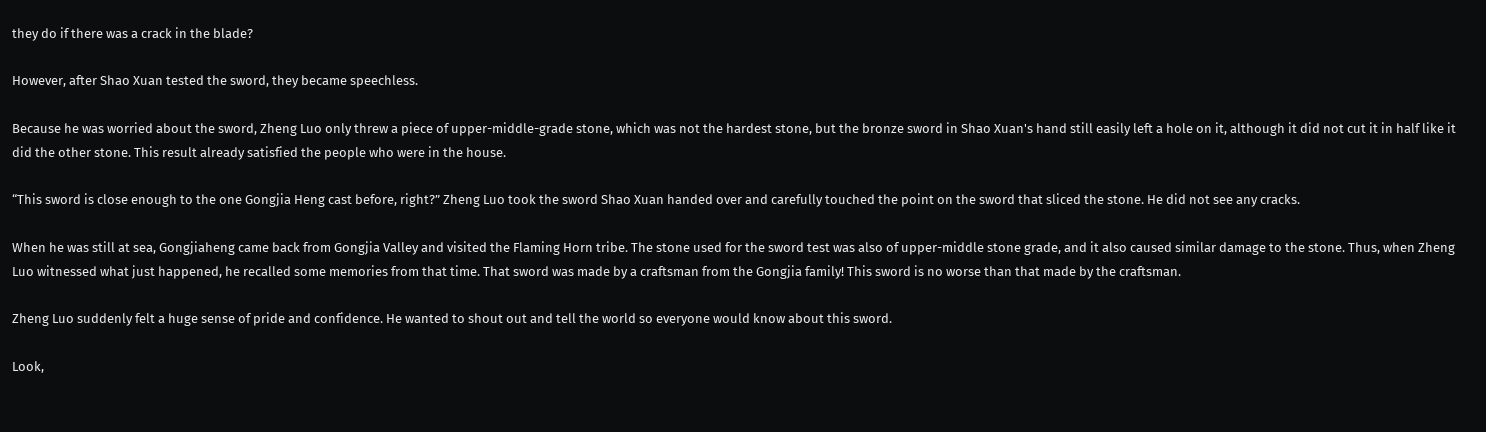they do if there was a crack in the blade?

However, after Shao Xuan tested the sword, they became speechless.

Because he was worried about the sword, Zheng Luo only threw a piece of upper-middle-grade stone, which was not the hardest stone, but the bronze sword in Shao Xuan's hand still easily left a hole on it, although it did not cut it in half like it did the other stone. This result already satisfied the people who were in the house.

“This sword is close enough to the one Gongjia Heng cast before, right?” Zheng Luo took the sword Shao Xuan handed over and carefully touched the point on the sword that sliced the stone. He did not see any cracks.

When he was still at sea, Gongjiaheng came back from Gongjia Valley and visited the Flaming Horn tribe. The stone used for the sword test was also of upper-middle stone grade, and it also caused similar damage to the stone. Thus, when Zheng Luo witnessed what just happened, he recalled some memories from that time. That sword was made by a craftsman from the Gongjia family! This sword is no worse than that made by the craftsman.

Zheng Luo suddenly felt a huge sense of pride and confidence. He wanted to shout out and tell the world so everyone would know about this sword.

Look,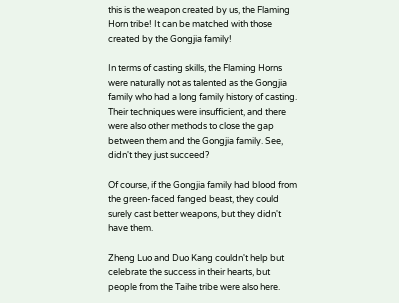this is the weapon created by us, the Flaming Horn tribe! It can be matched with those created by the Gongjia family!

In terms of casting skills, the Flaming Horns were naturally not as talented as the Gongjia family who had a long family history of casting. Their techniques were insufficient, and there were also other methods to close the gap between them and the Gongjia family. See, didn't they just succeed?

Of course, if the Gongjia family had blood from the green-faced fanged beast, they could surely cast better weapons, but they didn't have them.

Zheng Luo and Duo Kang couldn't help but celebrate the success in their hearts, but people from the Taihe tribe were also here.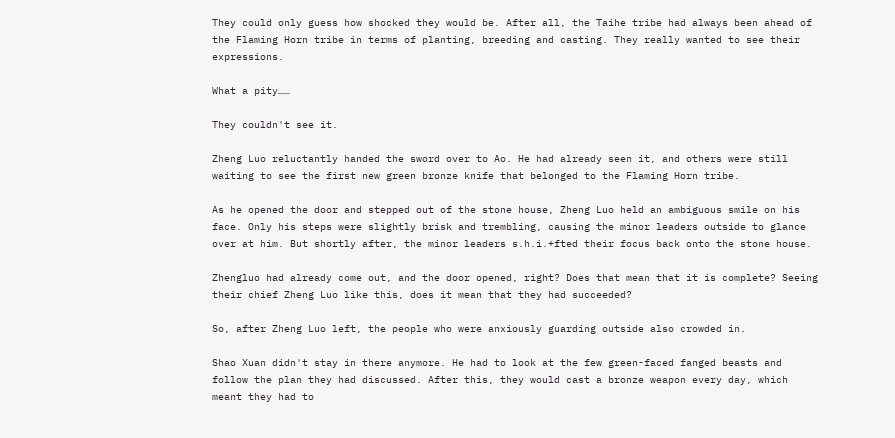They could only guess how shocked they would be. After all, the Taihe tribe had always been ahead of the Flaming Horn tribe in terms of planting, breeding and casting. They really wanted to see their expressions.

What a pity……

They couldn't see it.

Zheng Luo reluctantly handed the sword over to Ao. He had already seen it, and others were still waiting to see the first new green bronze knife that belonged to the Flaming Horn tribe.

As he opened the door and stepped out of the stone house, Zheng Luo held an ambiguous smile on his face. Only his steps were slightly brisk and trembling, causing the minor leaders outside to glance over at him. But shortly after, the minor leaders s.h.i.+fted their focus back onto the stone house.

Zhengluo had already come out, and the door opened, right? Does that mean that it is complete? Seeing their chief Zheng Luo like this, does it mean that they had succeeded?

So, after Zheng Luo left, the people who were anxiously guarding outside also crowded in.

Shao Xuan didn't stay in there anymore. He had to look at the few green-faced fanged beasts and follow the plan they had discussed. After this, they would cast a bronze weapon every day, which meant they had to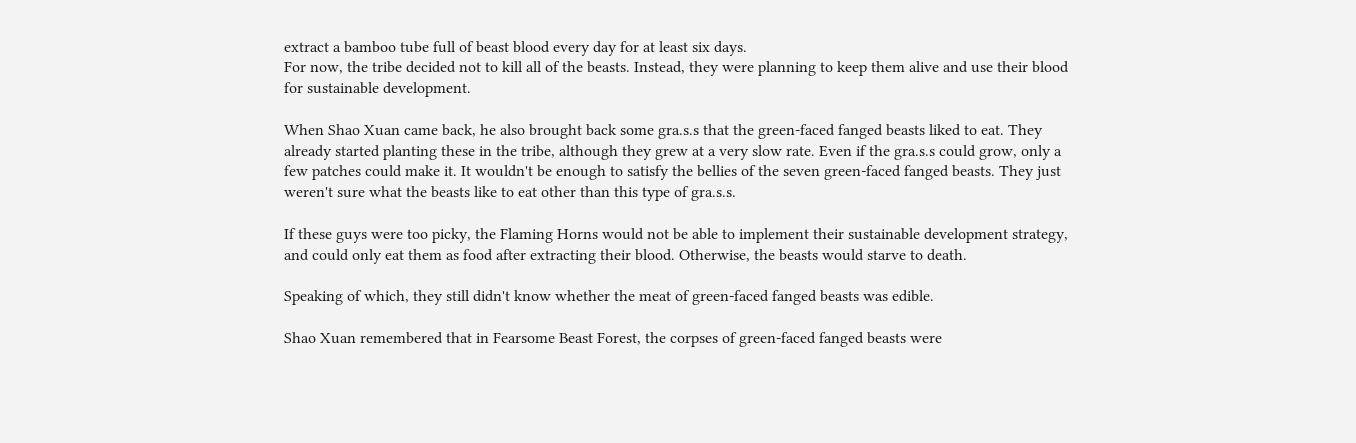extract a bamboo tube full of beast blood every day for at least six days.
For now, the tribe decided not to kill all of the beasts. Instead, they were planning to keep them alive and use their blood for sustainable development.

When Shao Xuan came back, he also brought back some gra.s.s that the green-faced fanged beasts liked to eat. They already started planting these in the tribe, although they grew at a very slow rate. Even if the gra.s.s could grow, only a few patches could make it. It wouldn't be enough to satisfy the bellies of the seven green-faced fanged beasts. They just weren't sure what the beasts like to eat other than this type of gra.s.s.

If these guys were too picky, the Flaming Horns would not be able to implement their sustainable development strategy, and could only eat them as food after extracting their blood. Otherwise, the beasts would starve to death.

Speaking of which, they still didn't know whether the meat of green-faced fanged beasts was edible.

Shao Xuan remembered that in Fearsome Beast Forest, the corpses of green-faced fanged beasts were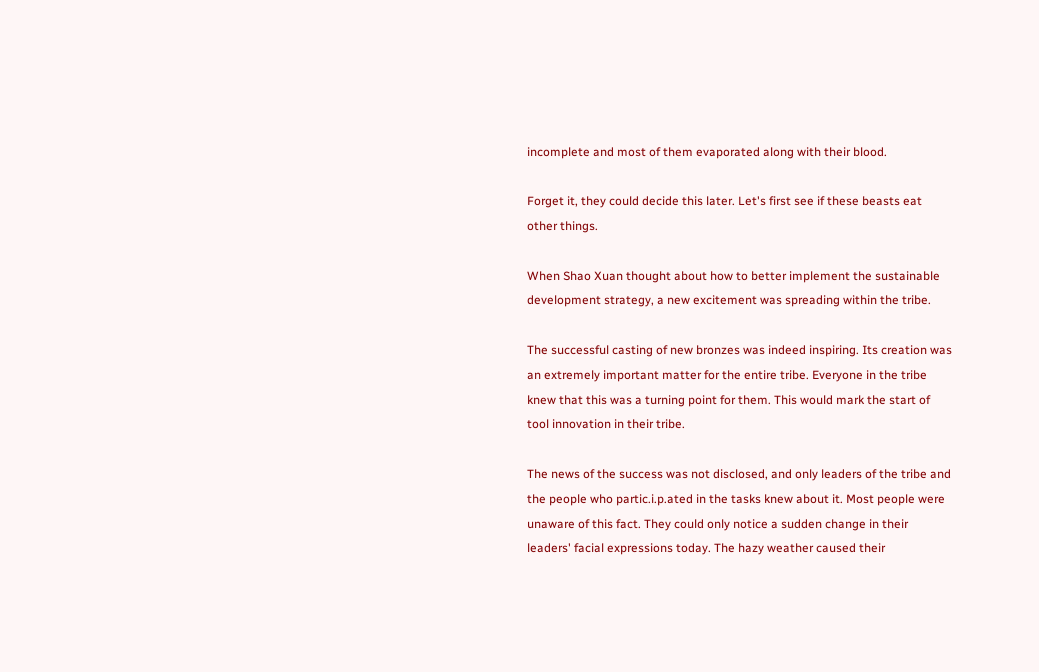incomplete and most of them evaporated along with their blood.

Forget it, they could decide this later. Let's first see if these beasts eat other things.

When Shao Xuan thought about how to better implement the sustainable development strategy, a new excitement was spreading within the tribe.

The successful casting of new bronzes was indeed inspiring. Its creation was an extremely important matter for the entire tribe. Everyone in the tribe knew that this was a turning point for them. This would mark the start of tool innovation in their tribe.

The news of the success was not disclosed, and only leaders of the tribe and the people who partic.i.p.ated in the tasks knew about it. Most people were unaware of this fact. They could only notice a sudden change in their leaders' facial expressions today. The hazy weather caused their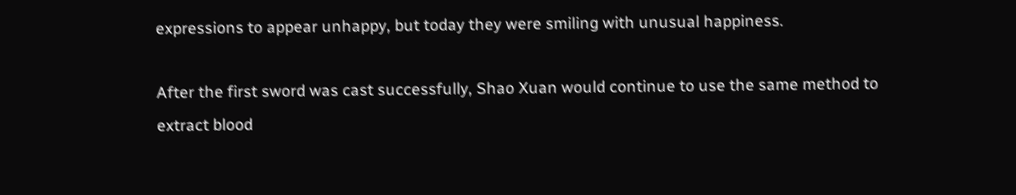expressions to appear unhappy, but today they were smiling with unusual happiness.

After the first sword was cast successfully, Shao Xuan would continue to use the same method to extract blood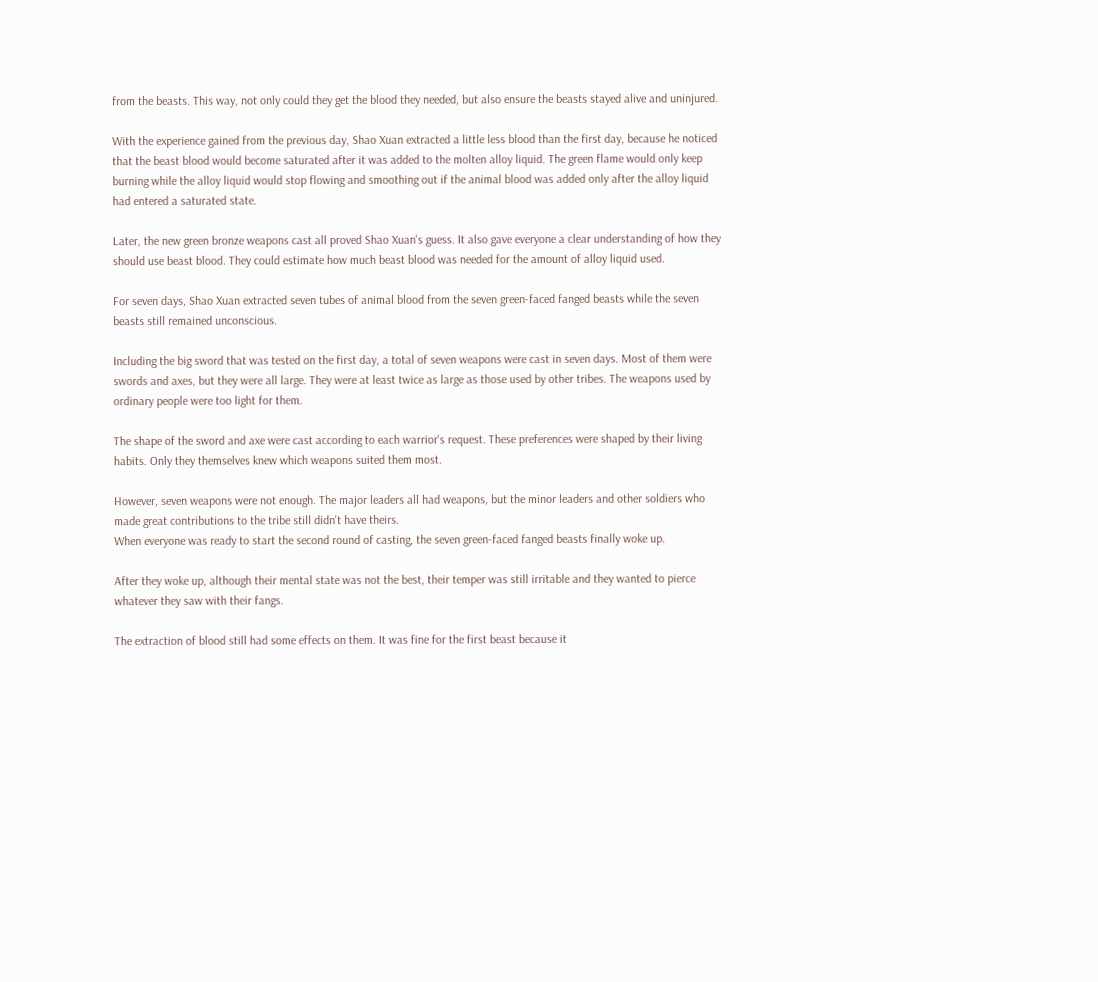from the beasts. This way, not only could they get the blood they needed, but also ensure the beasts stayed alive and uninjured.

With the experience gained from the previous day, Shao Xuan extracted a little less blood than the first day, because he noticed that the beast blood would become saturated after it was added to the molten alloy liquid. The green flame would only keep burning while the alloy liquid would stop flowing and smoothing out if the animal blood was added only after the alloy liquid had entered a saturated state.

Later, the new green bronze weapons cast all proved Shao Xuan's guess. It also gave everyone a clear understanding of how they should use beast blood. They could estimate how much beast blood was needed for the amount of alloy liquid used.

For seven days, Shao Xuan extracted seven tubes of animal blood from the seven green-faced fanged beasts while the seven beasts still remained unconscious.

Including the big sword that was tested on the first day, a total of seven weapons were cast in seven days. Most of them were swords and axes, but they were all large. They were at least twice as large as those used by other tribes. The weapons used by ordinary people were too light for them.

The shape of the sword and axe were cast according to each warrior's request. These preferences were shaped by their living habits. Only they themselves knew which weapons suited them most.

However, seven weapons were not enough. The major leaders all had weapons, but the minor leaders and other soldiers who made great contributions to the tribe still didn't have theirs.
When everyone was ready to start the second round of casting, the seven green-faced fanged beasts finally woke up.

After they woke up, although their mental state was not the best, their temper was still irritable and they wanted to pierce whatever they saw with their fangs.

The extraction of blood still had some effects on them. It was fine for the first beast because it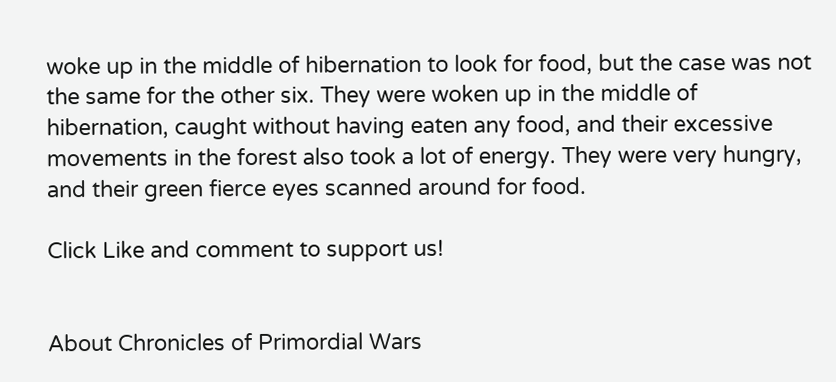woke up in the middle of hibernation to look for food, but the case was not the same for the other six. They were woken up in the middle of hibernation, caught without having eaten any food, and their excessive movements in the forest also took a lot of energy. They were very hungry, and their green fierce eyes scanned around for food.

Click Like and comment to support us!


About Chronicles of Primordial Wars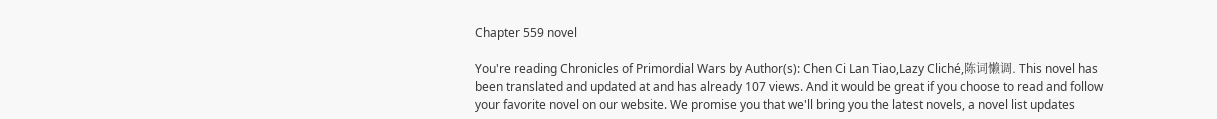Chapter 559 novel

You're reading Chronicles of Primordial Wars by Author(s): Chen Ci Lan Tiao,Lazy Cliché,陈词懒调. This novel has been translated and updated at and has already 107 views. And it would be great if you choose to read and follow your favorite novel on our website. We promise you that we'll bring you the latest novels, a novel list updates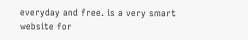everyday and free. is a very smart website for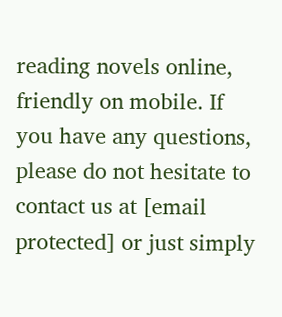reading novels online, friendly on mobile. If you have any questions, please do not hesitate to contact us at [email protected] or just simply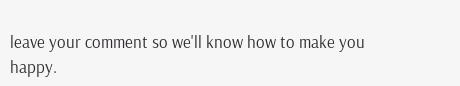leave your comment so we'll know how to make you happy.